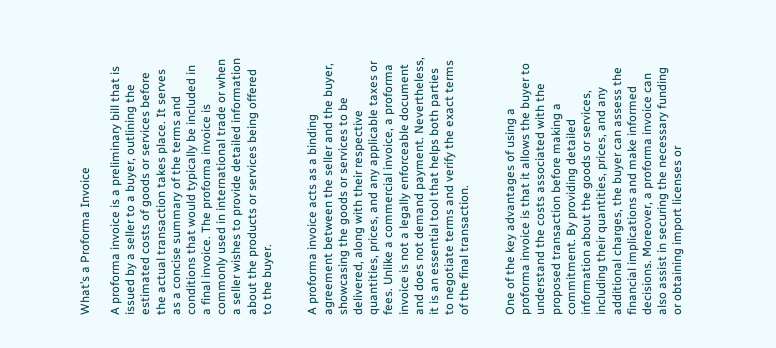What’s a Proforma Invoice

A proforma invoice is a preliminary bill that is issued by a seller to a buyer, outlining the estimated costs of goods or services before the actual transaction takes place. It serves as a concise summary of the terms and conditions that would typically be included in a final invoice. The proforma invoice is commonly used in international trade or when a seller wishes to provide detailed information about the products or services being offered to the buyer.


A proforma invoice acts as a binding agreement between the seller and the buyer, showcasing the goods or services to be delivered, along with their respective quantities, prices, and any applicable taxes or fees. Unlike a commercial invoice, a proforma invoice is not a legally enforceable document and does not demand payment. Nevertheless, it is an essential tool that helps both parties to negotiate terms and verify the exact terms of the final transaction.


One of the key advantages of using a proforma invoice is that it allows the buyer to understand the costs associated with the proposed transaction before making a commitment. By providing detailed information about the goods or services, including their quantities, prices, and any additional charges, the buyer can assess the financial implications and make informed decisions. Moreover, a proforma invoice can also assist in securing the necessary funding or obtaining import licenses or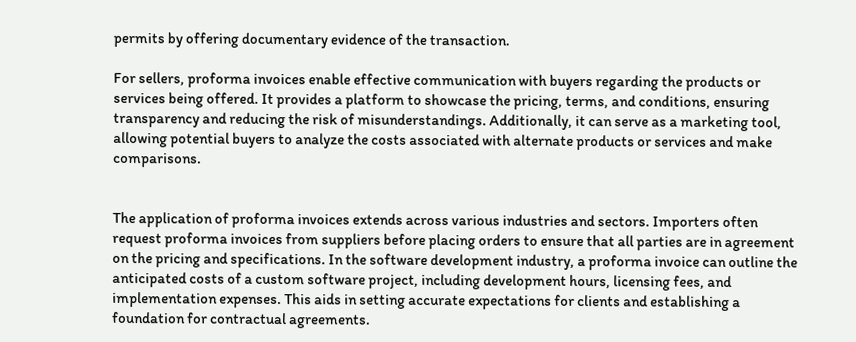permits by offering documentary evidence of the transaction.

For sellers, proforma invoices enable effective communication with buyers regarding the products or services being offered. It provides a platform to showcase the pricing, terms, and conditions, ensuring transparency and reducing the risk of misunderstandings. Additionally, it can serve as a marketing tool, allowing potential buyers to analyze the costs associated with alternate products or services and make comparisons.


The application of proforma invoices extends across various industries and sectors. Importers often request proforma invoices from suppliers before placing orders to ensure that all parties are in agreement on the pricing and specifications. In the software development industry, a proforma invoice can outline the anticipated costs of a custom software project, including development hours, licensing fees, and implementation expenses. This aids in setting accurate expectations for clients and establishing a foundation for contractual agreements.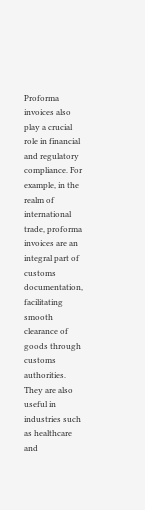Proforma invoices also play a crucial role in financial and regulatory compliance. For example, in the realm of international trade, proforma invoices are an integral part of customs documentation, facilitating smooth clearance of goods through customs authorities. They are also useful in industries such as healthcare and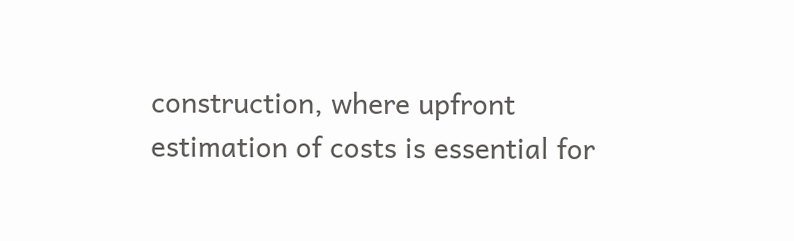construction, where upfront estimation of costs is essential for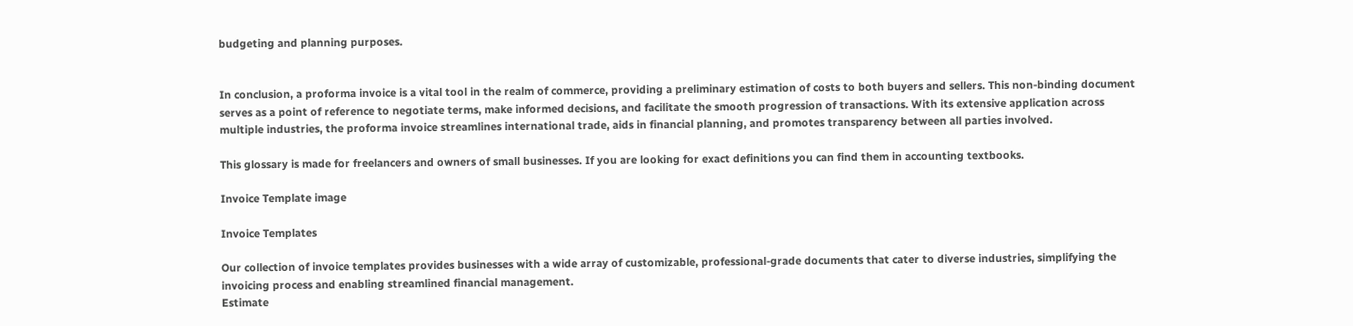budgeting and planning purposes.


In conclusion, a proforma invoice is a vital tool in the realm of commerce, providing a preliminary estimation of costs to both buyers and sellers. This non-binding document serves as a point of reference to negotiate terms, make informed decisions, and facilitate the smooth progression of transactions. With its extensive application across multiple industries, the proforma invoice streamlines international trade, aids in financial planning, and promotes transparency between all parties involved.

This glossary is made for freelancers and owners of small businesses. If you are looking for exact definitions you can find them in accounting textbooks.

Invoice Template image

Invoice Templates

Our collection of invoice templates provides businesses with a wide array of customizable, professional-grade documents that cater to diverse industries, simplifying the invoicing process and enabling streamlined financial management.
Estimate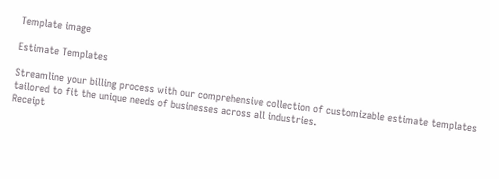Template image

Estimate Templates

Streamline your billing process with our comprehensive collection of customizable estimate templates tailored to fit the unique needs of businesses across all industries.
Receipt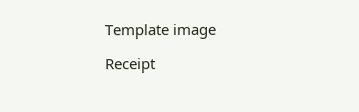Template image

Receipt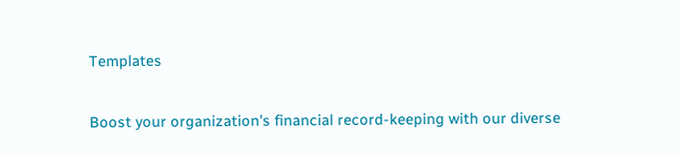Templates

Boost your organization's financial record-keeping with our diverse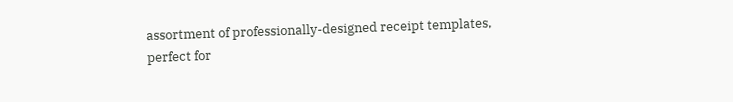assortment of professionally-designed receipt templates, perfect for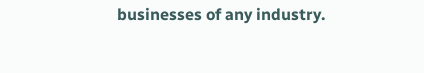businesses of any industry.